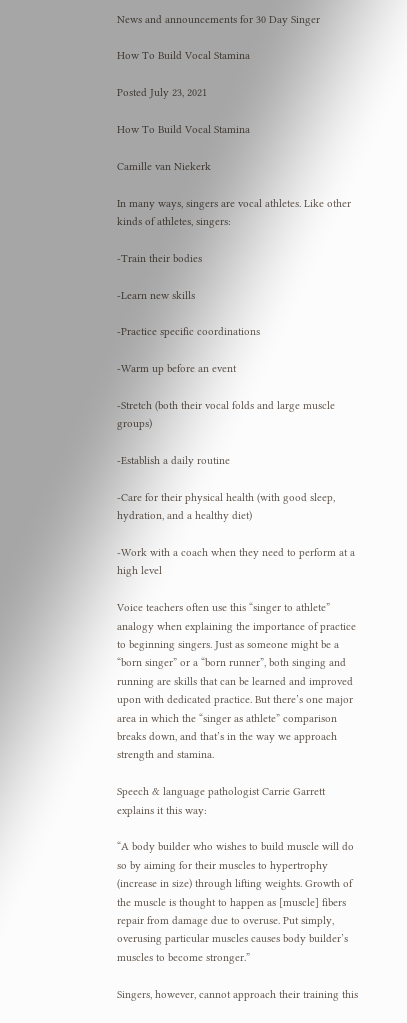News and announcements for 30 Day Singer

How To Build Vocal Stamina

Posted July 23, 2021

How To Build Vocal Stamina

Camille van Niekerk

In many ways, singers are vocal athletes. Like other kinds of athletes, singers:

-Train their bodies

-Learn new skills

-Practice specific coordinations

-Warm up before an event

-Stretch (both their vocal folds and large muscle groups)

-Establish a daily routine

-Care for their physical health (with good sleep, hydration, and a healthy diet)

-Work with a coach when they need to perform at a high level

Voice teachers often use this “singer to athlete” analogy when explaining the importance of practice to beginning singers. Just as someone might be a “born singer” or a “born runner”, both singing and running are skills that can be learned and improved upon with dedicated practice. But there’s one major area in which the “singer as athlete” comparison breaks down, and that’s in the way we approach strength and stamina.

Speech & language pathologist Carrie Garrett explains it this way:

“A body builder who wishes to build muscle will do so by aiming for their muscles to hypertrophy (increase in size) through lifting weights. Growth of the muscle is thought to happen as [muscle] fibers repair from damage due to overuse. Put simply, overusing particular muscles causes body builder’s muscles to become stronger.”

Singers, however, cannot approach their training this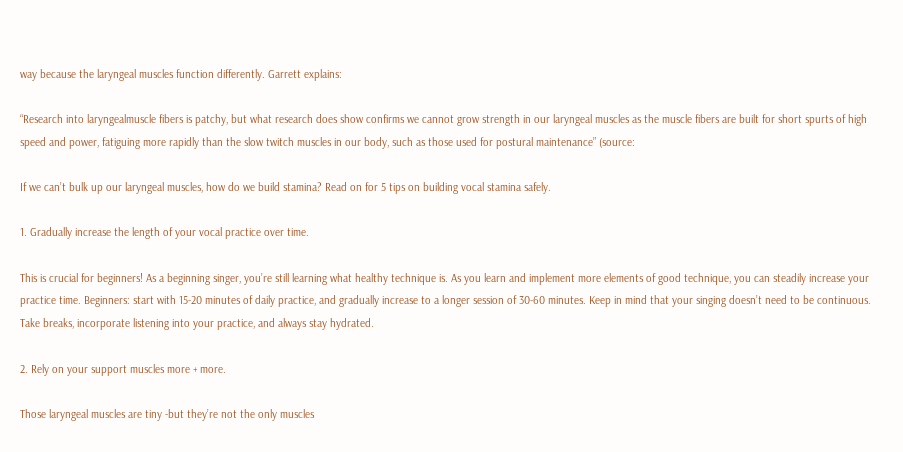way because the laryngeal muscles function differently. Garrett explains:

“Research into laryngealmuscle fibers is patchy, but what research does show confirms we cannot grow strength in our laryngeal muscles as the muscle fibers are built for short spurts of high speed and power, fatiguing more rapidly than the slow twitch muscles in our body, such as those used for postural maintenance” (source:

If we can’t bulk up our laryngeal muscles, how do we build stamina? Read on for 5 tips on building vocal stamina safely.

1. Gradually increase the length of your vocal practice over time.

This is crucial for beginners! As a beginning singer, you’re still learning what healthy technique is. As you learn and implement more elements of good technique, you can steadily increase your practice time. Beginners: start with 15-20 minutes of daily practice, and gradually increase to a longer session of 30-60 minutes. Keep in mind that your singing doesn’t need to be continuous. Take breaks, incorporate listening into your practice, and always stay hydrated.

2. Rely on your support muscles more + more.

Those laryngeal muscles are tiny -but they’re not the only muscles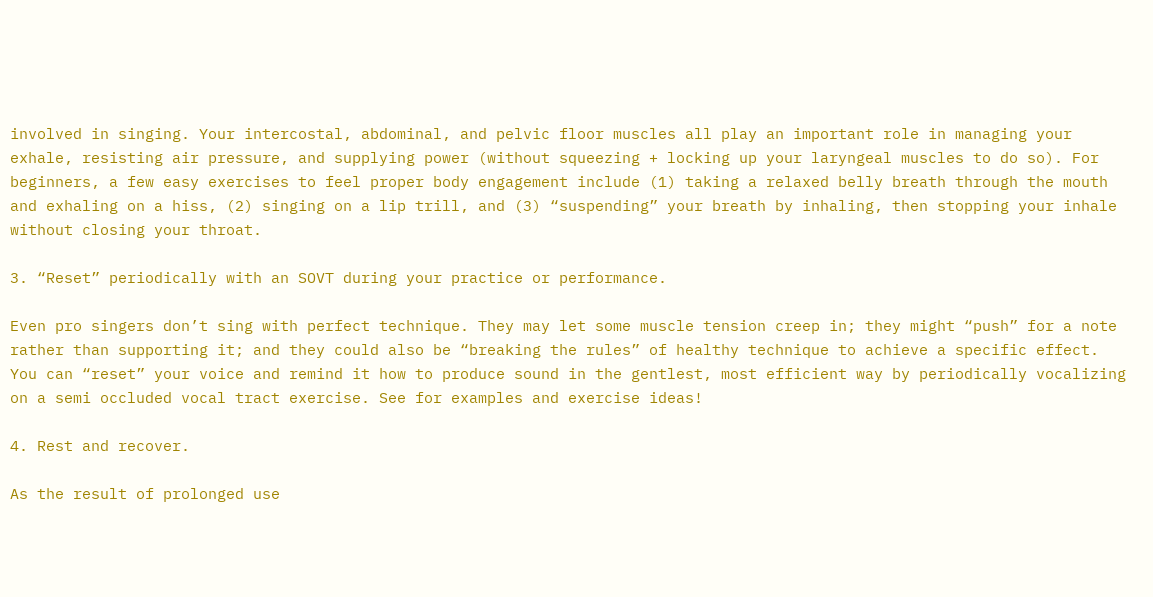involved in singing. Your intercostal, abdominal, and pelvic floor muscles all play an important role in managing your exhale, resisting air pressure, and supplying power (without squeezing + locking up your laryngeal muscles to do so). For beginners, a few easy exercises to feel proper body engagement include (1) taking a relaxed belly breath through the mouth and exhaling on a hiss, (2) singing on a lip trill, and (3) “suspending” your breath by inhaling, then stopping your inhale without closing your throat.

3. “Reset” periodically with an SOVT during your practice or performance.

Even pro singers don’t sing with perfect technique. They may let some muscle tension creep in; they might “push” for a note rather than supporting it; and they could also be “breaking the rules” of healthy technique to achieve a specific effect. You can “reset” your voice and remind it how to produce sound in the gentlest, most efficient way by periodically vocalizing on a semi occluded vocal tract exercise. See for examples and exercise ideas!

4. Rest and recover.

As the result of prolonged use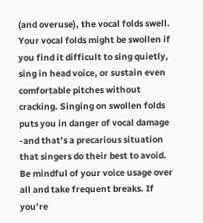(and overuse), the vocal folds swell. Your vocal folds might be swollen if you find it difficult to sing quietly, sing in head voice, or sustain even comfortable pitches without cracking. Singing on swollen folds puts you in danger of vocal damage -and that’s a precarious situation that singers do their best to avoid. Be mindful of your voice usage over all and take frequent breaks. If you’re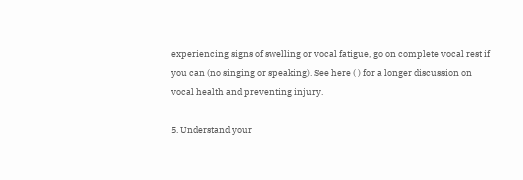experiencing signs of swelling or vocal fatigue, go on complete vocal rest if you can (no singing or speaking). See here ( ) for a longer discussion on vocal health and preventing injury.

5. Understand your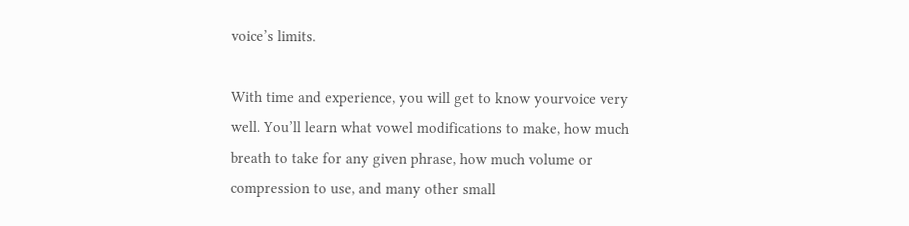voice’s limits.

With time and experience, you will get to know yourvoice very well. You’ll learn what vowel modifications to make, how much breath to take for any given phrase, how much volume or compression to use, and many other small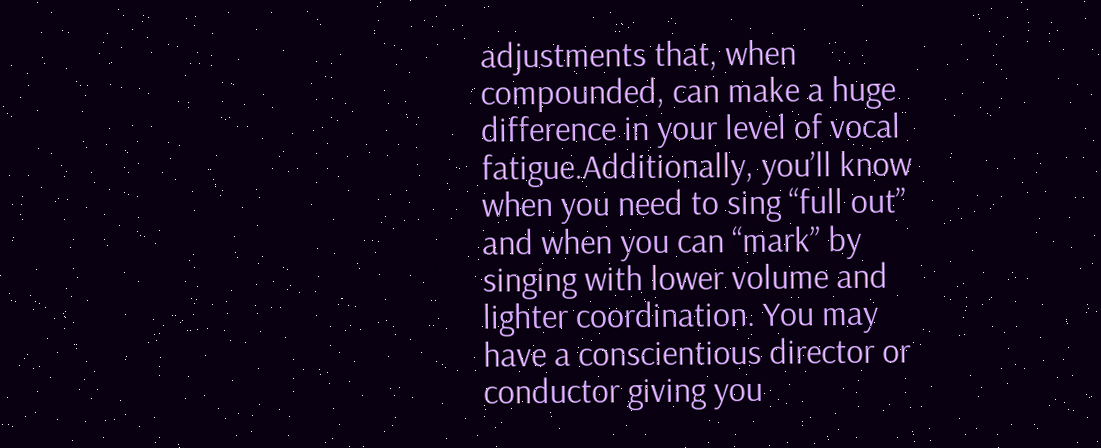adjustments that, when compounded, can make a huge difference in your level of vocal fatigue.Additionally, you’ll know when you need to sing “full out” and when you can “mark” by singing with lower volume and lighter coordination. You may have a conscientious director or conductor giving you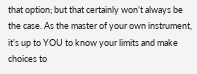that option; but that certainly won’t always be the case. As the master of your own instrument, it’s up to YOU to know your limits and make choices to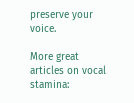preserve your voice.

More great articles on vocal stamina: